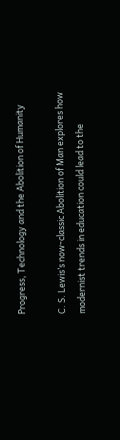Progress, Technology and the Abolition of Humanity

C. S. Lewis’s now-classic Abolition of Man explores how modernist trends in education could lead to the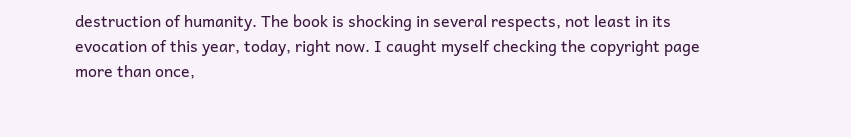destruction of humanity. The book is shocking in several respects, not least in its evocation of this year, today, right now. I caught myself checking the copyright page more than once,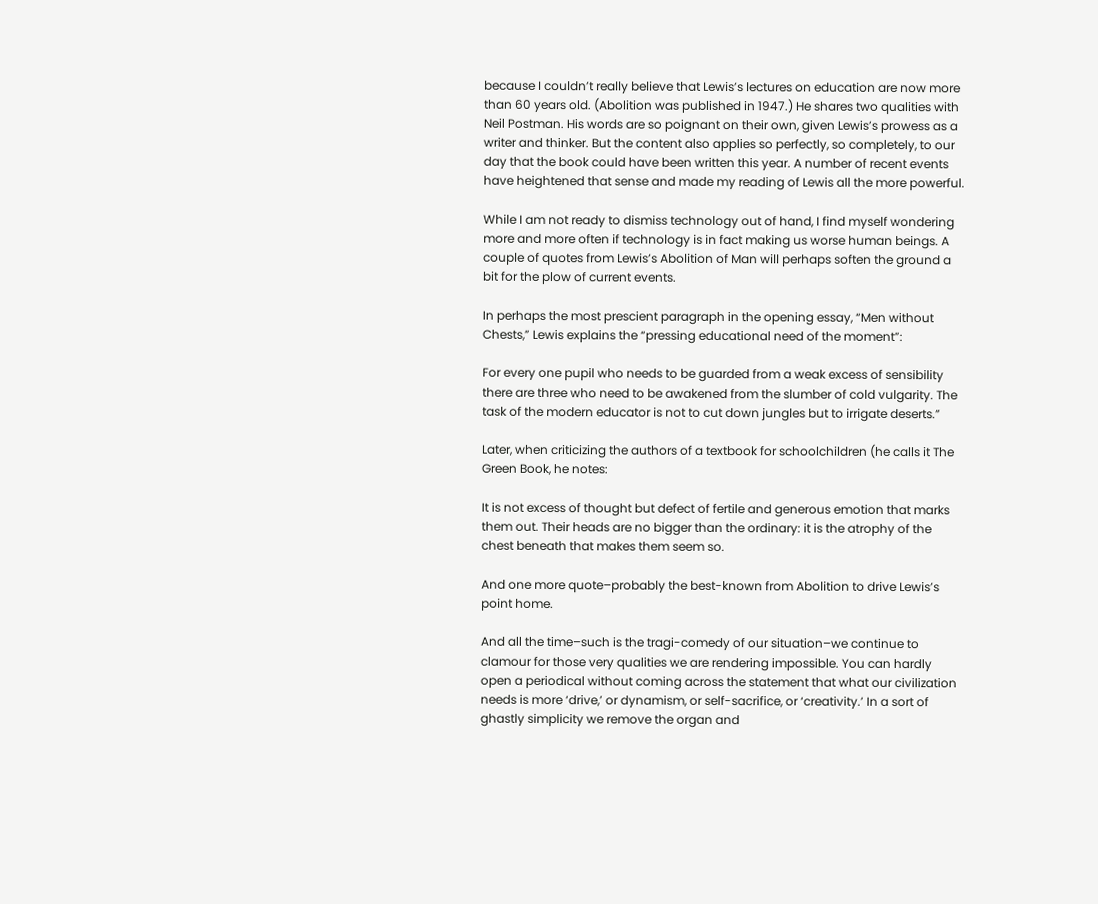because I couldn’t really believe that Lewis’s lectures on education are now more than 60 years old. (Abolition was published in 1947.) He shares two qualities with Neil Postman. His words are so poignant on their own, given Lewis’s prowess as a writer and thinker. But the content also applies so perfectly, so completely, to our day that the book could have been written this year. A number of recent events have heightened that sense and made my reading of Lewis all the more powerful.

While I am not ready to dismiss technology out of hand, I find myself wondering more and more often if technology is in fact making us worse human beings. A couple of quotes from Lewis’s Abolition of Man will perhaps soften the ground a bit for the plow of current events.

In perhaps the most prescient paragraph in the opening essay, “Men without Chests,” Lewis explains the “pressing educational need of the moment”:

For every one pupil who needs to be guarded from a weak excess of sensibility there are three who need to be awakened from the slumber of cold vulgarity. The task of the modern educator is not to cut down jungles but to irrigate deserts.”

Later, when criticizing the authors of a textbook for schoolchildren (he calls it The Green Book, he notes:

It is not excess of thought but defect of fertile and generous emotion that marks them out. Their heads are no bigger than the ordinary: it is the atrophy of the chest beneath that makes them seem so.

And one more quote–probably the best-known from Abolition to drive Lewis’s point home.

And all the time–such is the tragi-comedy of our situation–we continue to clamour for those very qualities we are rendering impossible. You can hardly open a periodical without coming across the statement that what our civilization needs is more ‘drive,’ or dynamism, or self-sacrifice, or ‘creativity.’ In a sort of ghastly simplicity we remove the organ and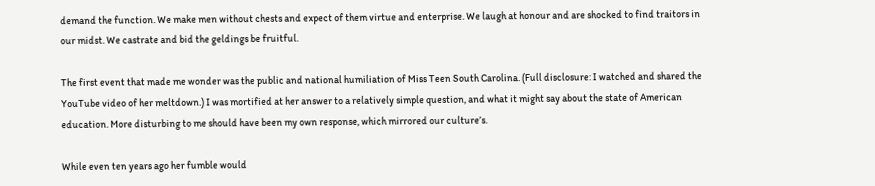demand the function. We make men without chests and expect of them virtue and enterprise. We laugh at honour and are shocked to find traitors in our midst. We castrate and bid the geldings be fruitful.

The first event that made me wonder was the public and national humiliation of Miss Teen South Carolina. (Full disclosure: I watched and shared the YouTube video of her meltdown.) I was mortified at her answer to a relatively simple question, and what it might say about the state of American education. More disturbing to me should have been my own response, which mirrored our culture’s.

While even ten years ago her fumble would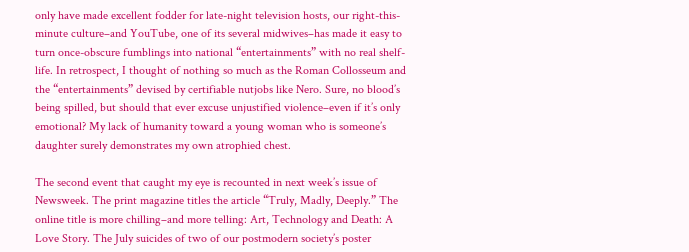only have made excellent fodder for late-night television hosts, our right-this-minute culture–and YouTube, one of its several midwives–has made it easy to turn once-obscure fumblings into national “entertainments” with no real shelf-life. In retrospect, I thought of nothing so much as the Roman Collosseum and the “entertainments” devised by certifiable nutjobs like Nero. Sure, no blood’s being spilled, but should that ever excuse unjustified violence–even if it’s only emotional? My lack of humanity toward a young woman who is someone’s daughter surely demonstrates my own atrophied chest.

The second event that caught my eye is recounted in next week’s issue of Newsweek. The print magazine titles the article “Truly, Madly, Deeply.” The online title is more chilling–and more telling: Art, Technology and Death: A Love Story. The July suicides of two of our postmodern society’s poster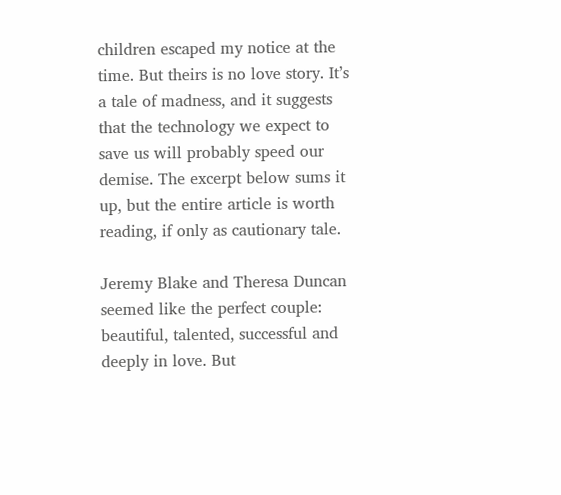children escaped my notice at the time. But theirs is no love story. It’s a tale of madness, and it suggests that the technology we expect to save us will probably speed our demise. The excerpt below sums it up, but the entire article is worth reading, if only as cautionary tale.

Jeremy Blake and Theresa Duncan seemed like the perfect couple: beautiful, talented, successful and deeply in love. But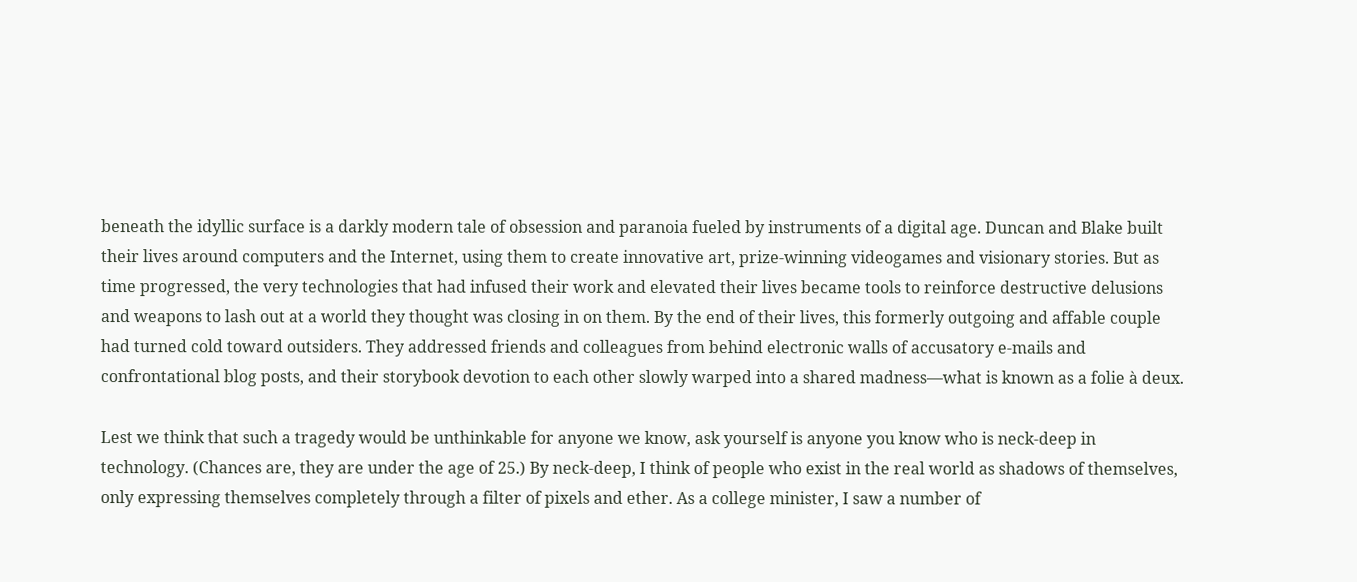beneath the idyllic surface is a darkly modern tale of obsession and paranoia fueled by instruments of a digital age. Duncan and Blake built their lives around computers and the Internet, using them to create innovative art, prize-winning videogames and visionary stories. But as time progressed, the very technologies that had infused their work and elevated their lives became tools to reinforce destructive delusions and weapons to lash out at a world they thought was closing in on them. By the end of their lives, this formerly outgoing and affable couple had turned cold toward outsiders. They addressed friends and colleagues from behind electronic walls of accusatory e-mails and confrontational blog posts, and their storybook devotion to each other slowly warped into a shared madness—what is known as a folie à deux.

Lest we think that such a tragedy would be unthinkable for anyone we know, ask yourself is anyone you know who is neck-deep in technology. (Chances are, they are under the age of 25.) By neck-deep, I think of people who exist in the real world as shadows of themselves, only expressing themselves completely through a filter of pixels and ether. As a college minister, I saw a number of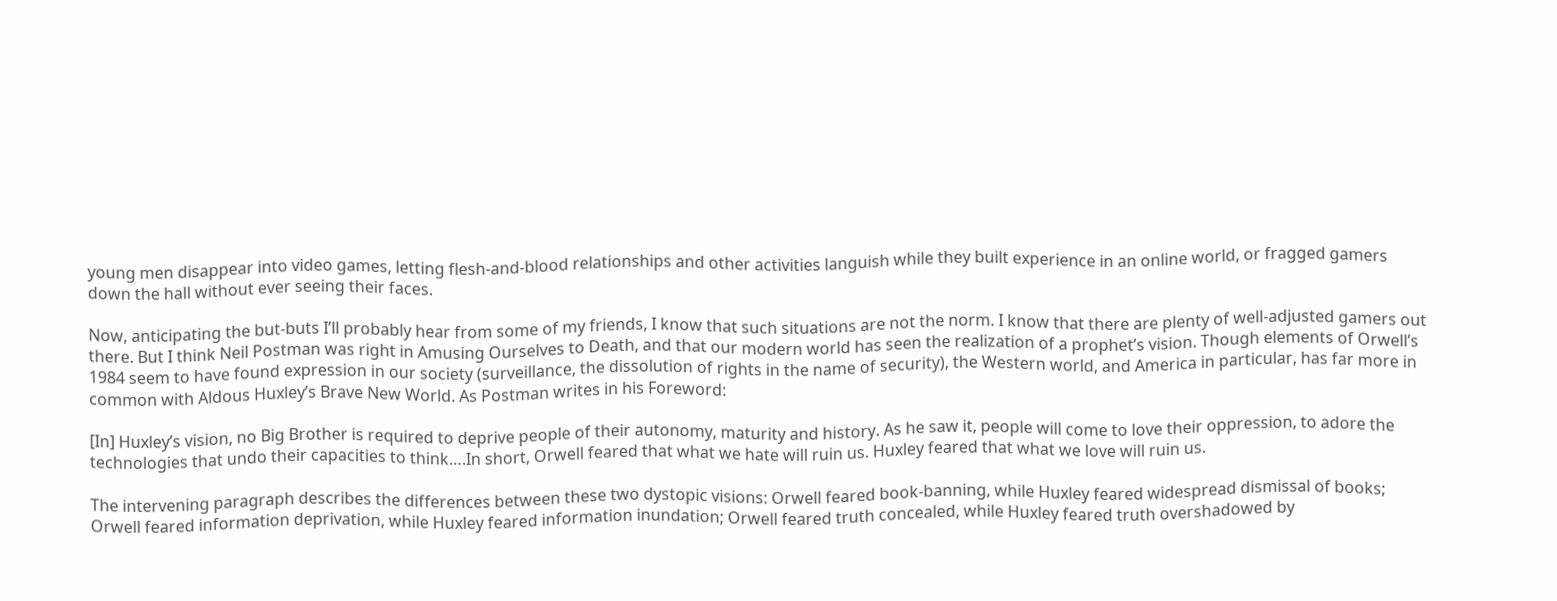young men disappear into video games, letting flesh-and-blood relationships and other activities languish while they built experience in an online world, or fragged gamers down the hall without ever seeing their faces.

Now, anticipating the but-buts I’ll probably hear from some of my friends, I know that such situations are not the norm. I know that there are plenty of well-adjusted gamers out there. But I think Neil Postman was right in Amusing Ourselves to Death, and that our modern world has seen the realization of a prophet’s vision. Though elements of Orwell’s 1984 seem to have found expression in our society (surveillance, the dissolution of rights in the name of security), the Western world, and America in particular, has far more in common with Aldous Huxley’s Brave New World. As Postman writes in his Foreword:

[In] Huxley’s vision, no Big Brother is required to deprive people of their autonomy, maturity and history. As he saw it, people will come to love their oppression, to adore the technologies that undo their capacities to think….In short, Orwell feared that what we hate will ruin us. Huxley feared that what we love will ruin us.

The intervening paragraph describes the differences between these two dystopic visions: Orwell feared book-banning, while Huxley feared widespread dismissal of books; Orwell feared information deprivation, while Huxley feared information inundation; Orwell feared truth concealed, while Huxley feared truth overshadowed by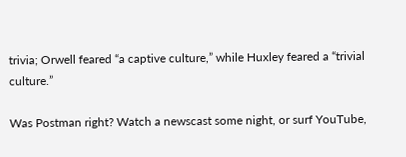trivia; Orwell feared “a captive culture,” while Huxley feared a “trivial culture.”

Was Postman right? Watch a newscast some night, or surf YouTube,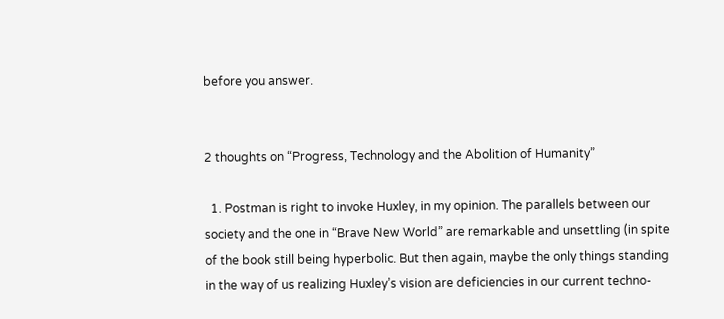before you answer.


2 thoughts on “Progress, Technology and the Abolition of Humanity”

  1. Postman is right to invoke Huxley, in my opinion. The parallels between our society and the one in “Brave New World” are remarkable and unsettling (in spite of the book still being hyperbolic. But then again, maybe the only things standing in the way of us realizing Huxley’s vision are deficiencies in our current techno-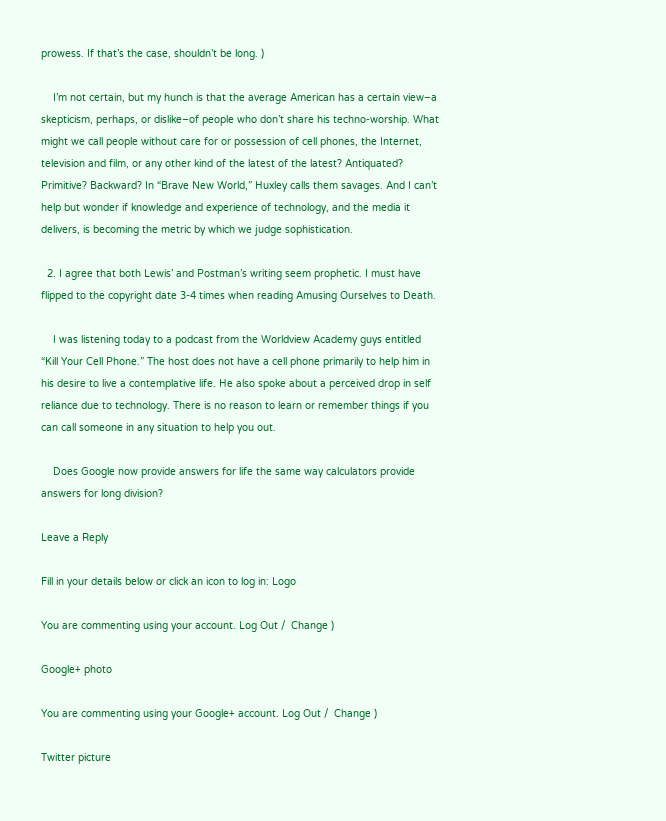prowess. If that’s the case, shouldn’t be long. )

    I’m not certain, but my hunch is that the average American has a certain view–a skepticism, perhaps, or dislike–of people who don’t share his techno-worship. What might we call people without care for or possession of cell phones, the Internet, television and film, or any other kind of the latest of the latest? Antiquated? Primitive? Backward? In “Brave New World,” Huxley calls them savages. And I can’t help but wonder if knowledge and experience of technology, and the media it delivers, is becoming the metric by which we judge sophistication.

  2. I agree that both Lewis’ and Postman’s writing seem prophetic. I must have flipped to the copyright date 3-4 times when reading Amusing Ourselves to Death.

    I was listening today to a podcast from the Worldview Academy guys entitled “Kill Your Cell Phone.” The host does not have a cell phone primarily to help him in his desire to live a contemplative life. He also spoke about a perceived drop in self reliance due to technology. There is no reason to learn or remember things if you can call someone in any situation to help you out.

    Does Google now provide answers for life the same way calculators provide answers for long division?

Leave a Reply

Fill in your details below or click an icon to log in: Logo

You are commenting using your account. Log Out /  Change )

Google+ photo

You are commenting using your Google+ account. Log Out /  Change )

Twitter picture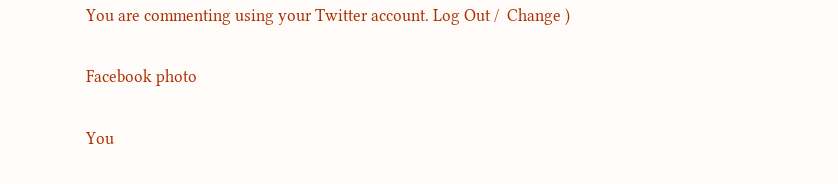You are commenting using your Twitter account. Log Out /  Change )

Facebook photo

You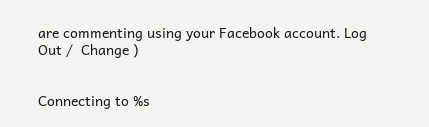are commenting using your Facebook account. Log Out /  Change )


Connecting to %s